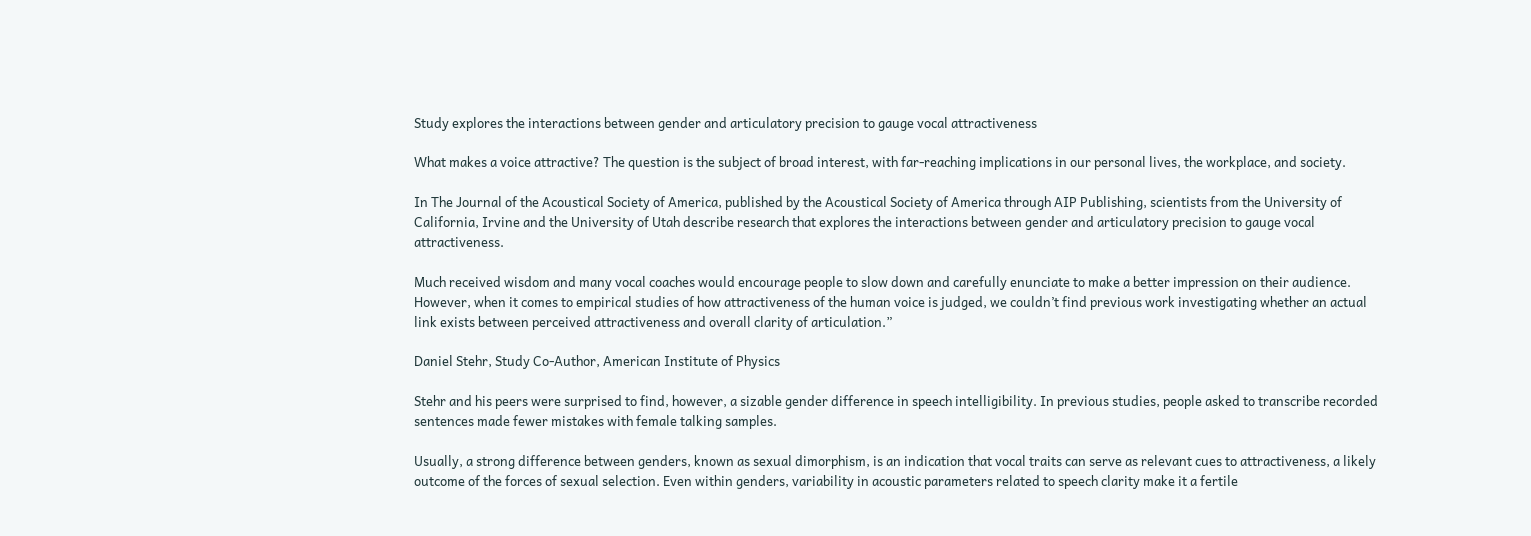Study explores the interactions between gender and articulatory precision to gauge vocal attractiveness

What makes a voice attractive? The question is the subject of broad interest, with far-reaching implications in our personal lives, the workplace, and society.

In The Journal of the Acoustical Society of America, published by the Acoustical Society of America through AIP Publishing, scientists from the University of California, Irvine and the University of Utah describe research that explores the interactions between gender and articulatory precision to gauge vocal attractiveness.

Much received wisdom and many vocal coaches would encourage people to slow down and carefully enunciate to make a better impression on their audience. However, when it comes to empirical studies of how attractiveness of the human voice is judged, we couldn’t find previous work investigating whether an actual link exists between perceived attractiveness and overall clarity of articulation.”

Daniel Stehr, Study Co-Author, American Institute of Physics

Stehr and his peers were surprised to find, however, a sizable gender difference in speech intelligibility. In previous studies, people asked to transcribe recorded sentences made fewer mistakes with female talking samples.

Usually, a strong difference between genders, known as sexual dimorphism, is an indication that vocal traits can serve as relevant cues to attractiveness, a likely outcome of the forces of sexual selection. Even within genders, variability in acoustic parameters related to speech clarity make it a fertile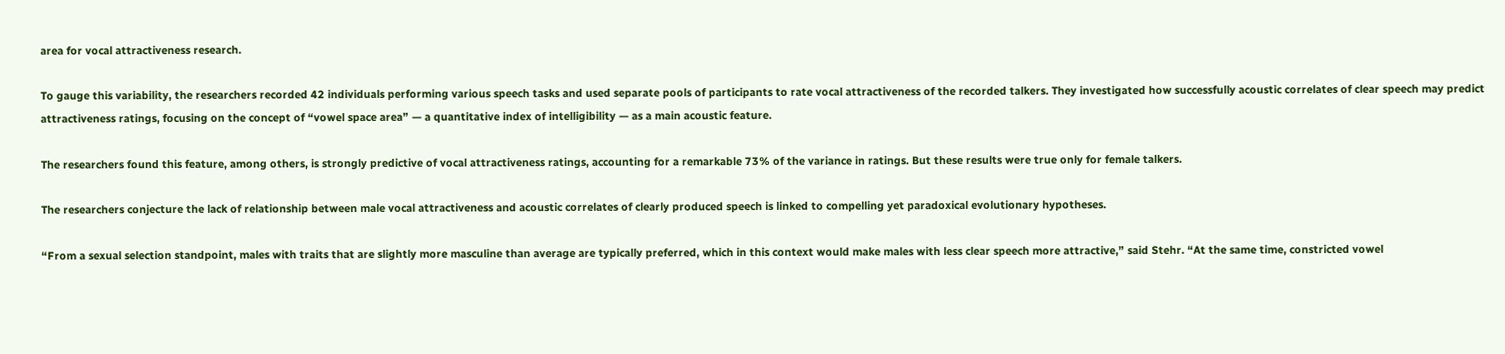area for vocal attractiveness research.

To gauge this variability, the researchers recorded 42 individuals performing various speech tasks and used separate pools of participants to rate vocal attractiveness of the recorded talkers. They investigated how successfully acoustic correlates of clear speech may predict attractiveness ratings, focusing on the concept of “vowel space area” — a quantitative index of intelligibility — as a main acoustic feature.

The researchers found this feature, among others, is strongly predictive of vocal attractiveness ratings, accounting for a remarkable 73% of the variance in ratings. But these results were true only for female talkers.

The researchers conjecture the lack of relationship between male vocal attractiveness and acoustic correlates of clearly produced speech is linked to compelling yet paradoxical evolutionary hypotheses.

“From a sexual selection standpoint, males with traits that are slightly more masculine than average are typically preferred, which in this context would make males with less clear speech more attractive,” said Stehr. “At the same time, constricted vowel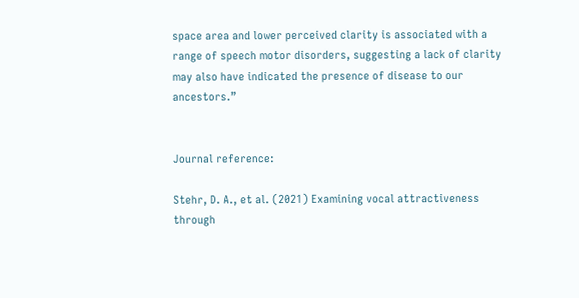space area and lower perceived clarity is associated with a range of speech motor disorders, suggesting a lack of clarity may also have indicated the presence of disease to our ancestors.”


Journal reference:

Stehr, D. A., et al. (2021) Examining vocal attractiveness through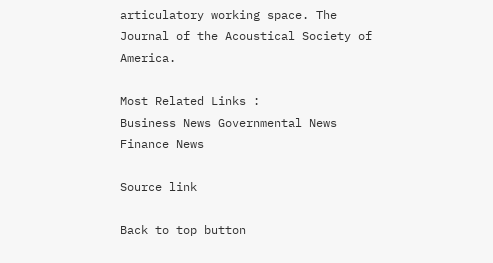articulatory working space. The Journal of the Acoustical Society of America.

Most Related Links :
Business News Governmental News Finance News

Source link

Back to top button